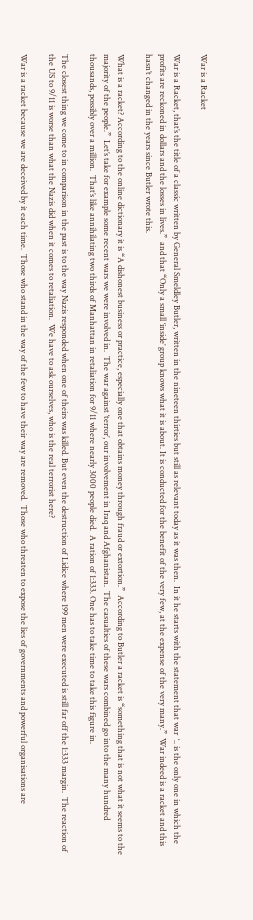War is a Racket

War is a Racket, that’s the title of a classic written by General Smeldley Butler, written in the nineteen thirties but still as relevant today as it was then.  In it he starts with the statement that war  ‘.. is the only one in which the profits are reckoned in dollars and the losses in lives.”  and that “Only a small ‘inside’ group knows what it is about. It is conducted for the benefit of the very few, at the expense of the very many.”  War indeed is a racket and this hasn’t changed in the years since Butler wrote this.

What is a racket? According to the online dictionary it is “A dishonest business or practice, especially one that obtains money through fraud or extortion.”  According to Butler a racket is “something that is not what it seems to the majority of the people.”  Let’s take for example some recent wars we were involved in.  The war against ‘terror’, our involvement in Iraq and Afghanistan.  The casualties of these wars combined go into the many hundred thousands, possibly over a million.  That’s like annihilating two thirds of Manhattan in retaliation for 9/11 where nearly 3000 people died.  A ration of 1:333. One has to take time to take this figure in.

The closest thing we come to in comparison in the past is to the way Nazis responded when one of theirs was killed. But even the destruction of Lidice where 199 men were executed is still far off the 1:333 margin.  The reaction of the US to 9/11 is worse than what the Nazis did when it comes to retaliation.  We have to ask ourselves, who is the real terrorist here?

War is a racket because we are deceived by it each time.  Those who stand in the way of the few to have their way are removed.  Those who threaten to expose the lies of governments and powerful organisations are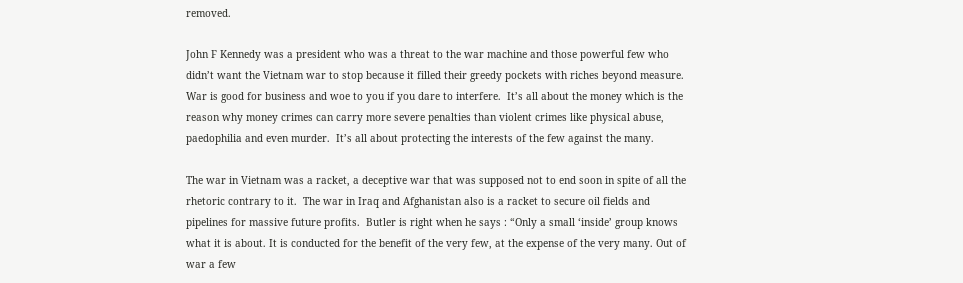removed.

John F Kennedy was a president who was a threat to the war machine and those powerful few who didn’t want the Vietnam war to stop because it filled their greedy pockets with riches beyond measure.  War is good for business and woe to you if you dare to interfere.  It’s all about the money which is the reason why money crimes can carry more severe penalties than violent crimes like physical abuse, paedophilia and even murder.  It’s all about protecting the interests of the few against the many.

The war in Vietnam was a racket, a deceptive war that was supposed not to end soon in spite of all the rhetoric contrary to it.  The war in Iraq and Afghanistan also is a racket to secure oil fields and pipelines for massive future profits.  Butler is right when he says : “Only a small ‘inside’ group knows what it is about. It is conducted for the benefit of the very few, at the expense of the very many. Out of war a few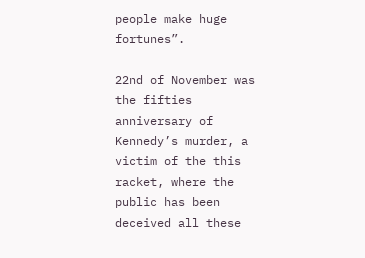people make huge fortunes”.

22nd of November was the fifties anniversary of Kennedy’s murder, a victim of the this racket, where the public has been deceived all these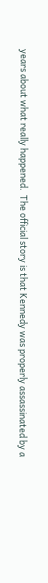years about what really happened.  The official story is that Kennedy was properly assassinated by a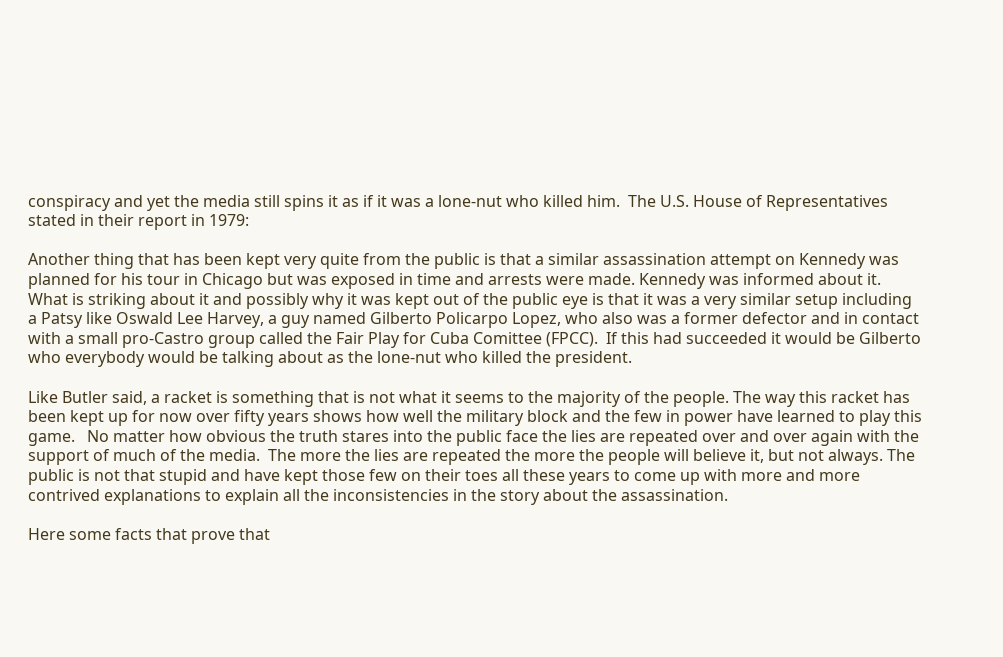conspiracy and yet the media still spins it as if it was a lone-nut who killed him.  The U.S. House of Representatives stated in their report in 1979:

Another thing that has been kept very quite from the public is that a similar assassination attempt on Kennedy was planned for his tour in Chicago but was exposed in time and arrests were made. Kennedy was informed about it.   What is striking about it and possibly why it was kept out of the public eye is that it was a very similar setup including a Patsy like Oswald Lee Harvey, a guy named Gilberto Policarpo Lopez, who also was a former defector and in contact with a small pro-Castro group called the Fair Play for Cuba Comittee (FPCC).  If this had succeeded it would be Gilberto who everybody would be talking about as the lone-nut who killed the president.

Like Butler said, a racket is something that is not what it seems to the majority of the people. The way this racket has been kept up for now over fifty years shows how well the military block and the few in power have learned to play this game.   No matter how obvious the truth stares into the public face the lies are repeated over and over again with the support of much of the media.  The more the lies are repeated the more the people will believe it, but not always. The public is not that stupid and have kept those few on their toes all these years to come up with more and more contrived explanations to explain all the inconsistencies in the story about the assassination.

Here some facts that prove that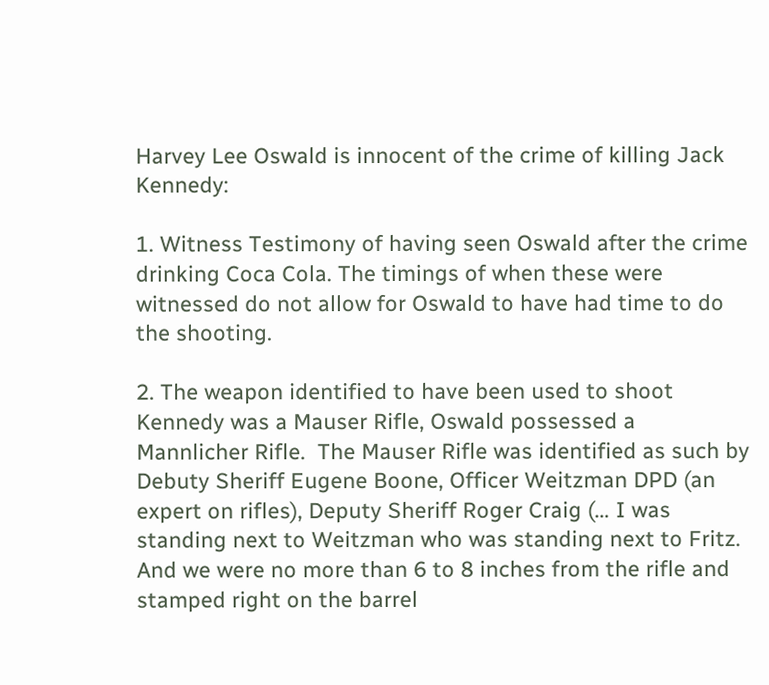Harvey Lee Oswald is innocent of the crime of killing Jack Kennedy:

1. Witness Testimony of having seen Oswald after the crime drinking Coca Cola. The timings of when these were witnessed do not allow for Oswald to have had time to do the shooting.

2. The weapon identified to have been used to shoot Kennedy was a Mauser Rifle, Oswald possessed a Mannlicher Rifle.  The Mauser Rifle was identified as such by Debuty Sheriff Eugene Boone, Officer Weitzman DPD (an expert on rifles), Deputy Sheriff Roger Craig (… I was standing next to Weitzman who was standing next to Fritz. And we were no more than 6 to 8 inches from the rifle and stamped right on the barrel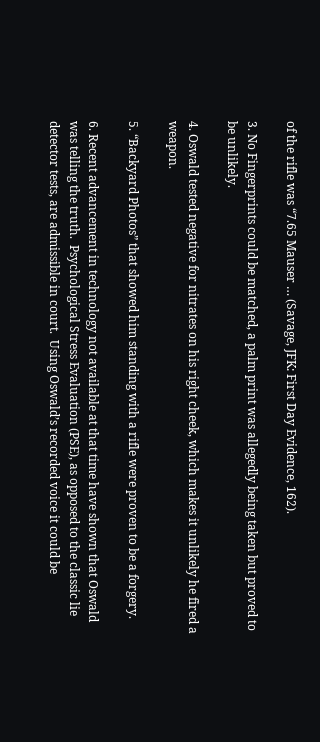of the rifle was “7.65 Mauser … (Savage, JFK: First Day Evidence, 162).

3. No Fingerprints could be matched, a palm print was allegedly being taken but proved to be unlikely.

4. Oswald tested negative for nitrates on his right cheek, which makes it unlikely he fired a weapon.

5. “Backyard Photos” that showed him standing with a rifle were proven to be a forgery.

6. Recent advancement in technology not available at that time have shown that Oswald was telling the truth.  Psychological Stress Evaluation (PSE), as opposed to the classic lie detector tests, are admissible in court.  Using Oswald’s recorded voice it could be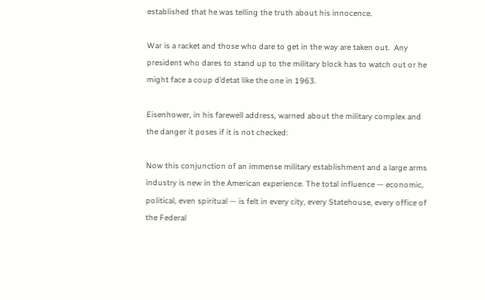established that he was telling the truth about his innocence.

War is a racket and those who dare to get in the way are taken out.  Any president who dares to stand up to the military block has to watch out or he might face a coup d’detat like the one in 1963.

Eisenhower, in his farewell address, warned about the military complex and the danger it poses if it is not checked:

Now this conjunction of an immense military establishment and a large arms industry is new in the American experience. The total influence — economic, political, even spiritual — is felt in every city, every Statehouse, every office of the Federal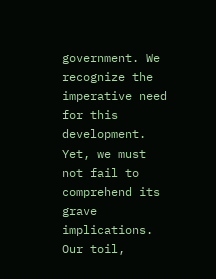government. We recognize the imperative need for this development. Yet, we must not fail to comprehend its grave implications. Our toil,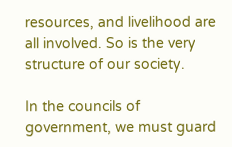resources, and livelihood are all involved. So is the very structure of our society.

In the councils of government, we must guard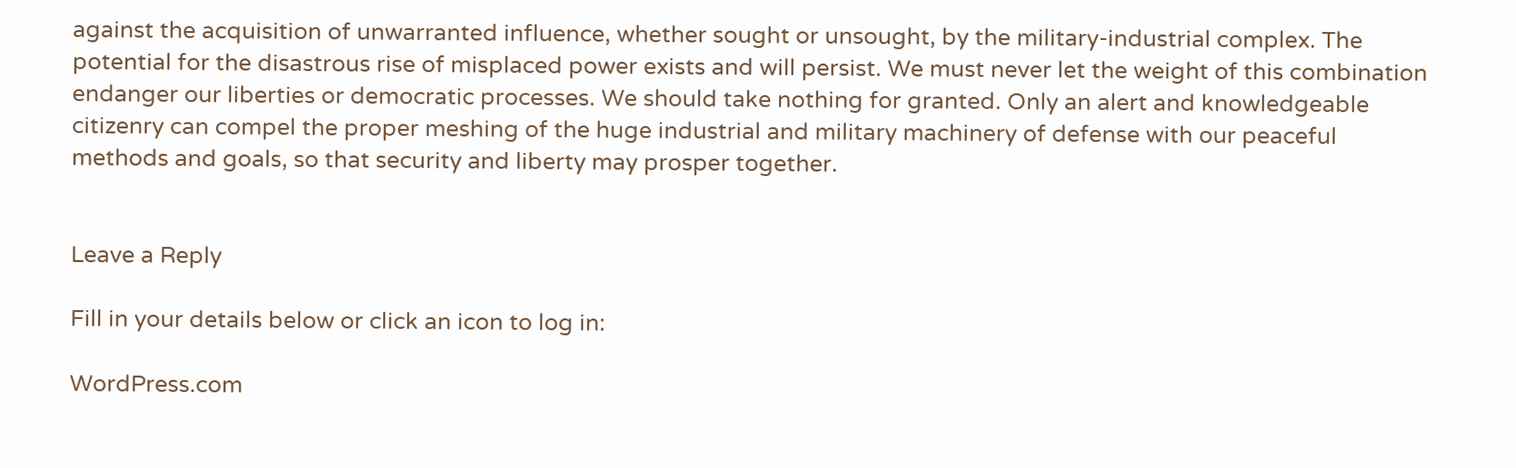against the acquisition of unwarranted influence, whether sought or unsought, by the military-industrial complex. The potential for the disastrous rise of misplaced power exists and will persist. We must never let the weight of this combination endanger our liberties or democratic processes. We should take nothing for granted. Only an alert and knowledgeable citizenry can compel the proper meshing of the huge industrial and military machinery of defense with our peaceful methods and goals, so that security and liberty may prosper together.


Leave a Reply

Fill in your details below or click an icon to log in:

WordPress.com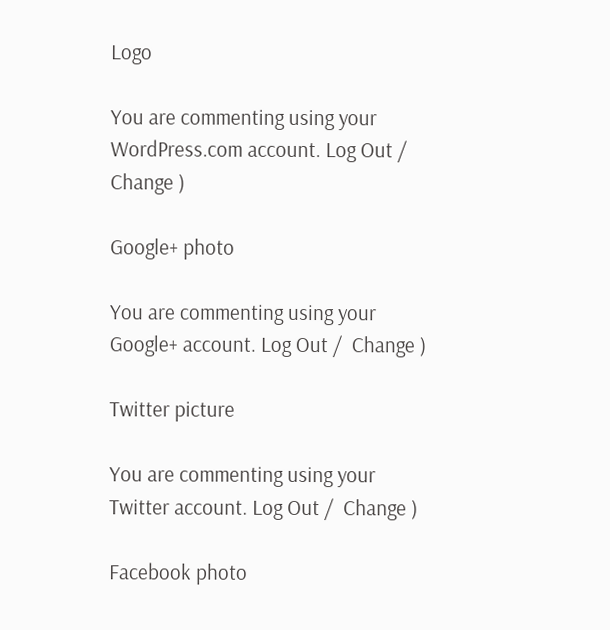Logo

You are commenting using your WordPress.com account. Log Out /  Change )

Google+ photo

You are commenting using your Google+ account. Log Out /  Change )

Twitter picture

You are commenting using your Twitter account. Log Out /  Change )

Facebook photo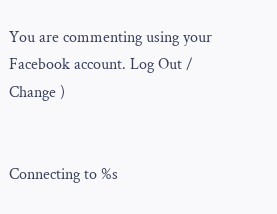You are commenting using your Facebook account. Log Out /  Change )


Connecting to %s